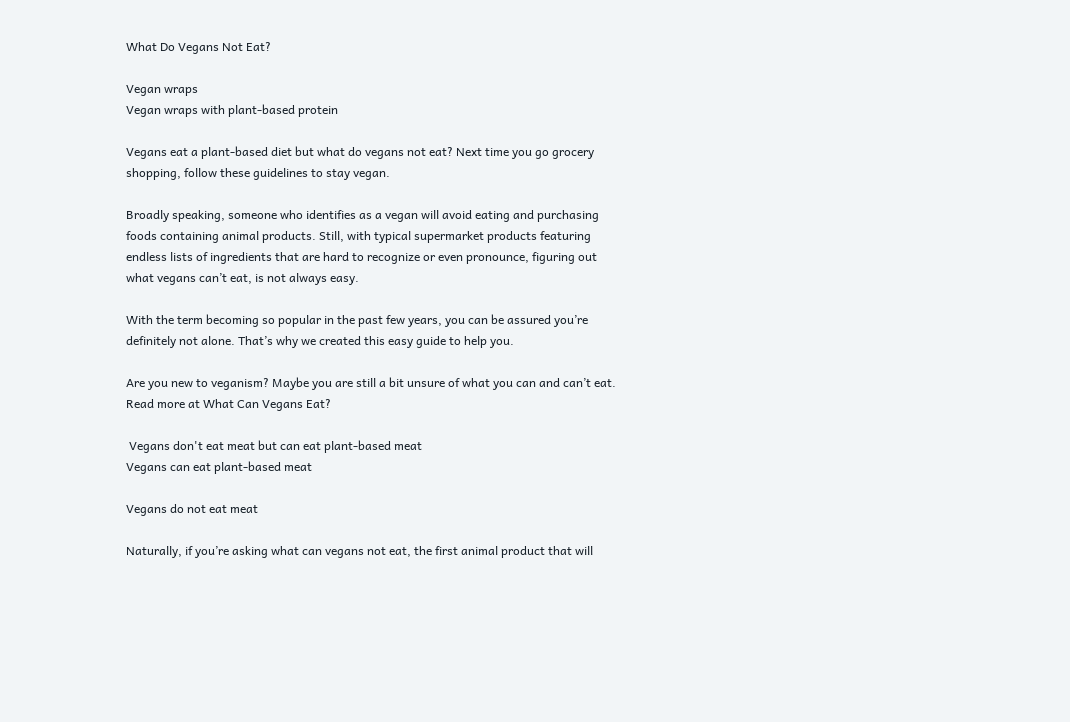What Do Vegans Not Eat?

Vegan wraps
Vegan wraps with plant-based protein

Vegans eat a plant-based diet but what do vegans not eat? Next time you go grocery shopping, follow these guidelines to stay vegan.

Broadly speaking, someone who identifies as a vegan will avoid eating and purchasing foods containing animal products. Still, with typical supermarket products featuring endless lists of ingredients that are hard to recognize or even pronounce, figuring out what vegans can’t eat, is not always easy.

With the term becoming so popular in the past few years, you can be assured you’re definitely not alone. That’s why we created this easy guide to help you.

Are you new to veganism? Maybe you are still a bit unsure of what you can and can’t eat. Read more at What Can Vegans Eat?

 Vegans don't eat meat but can eat plant-based meat
Vegans can eat plant-based meat

Vegans do not eat meat

Naturally, if you’re asking what can vegans not eat, the first animal product that will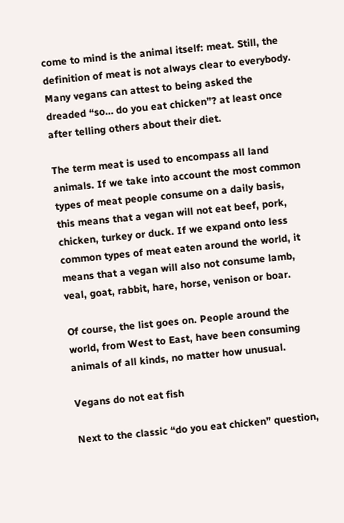come to mind is the animal itself: meat. Still, the definition of meat is not always clear to everybody. Many vegans can attest to being asked the dreaded “so… do you eat chicken”? at least once after telling others about their diet.

The term meat is used to encompass all land animals. If we take into account the most common types of meat people consume on a daily basis, this means that a vegan will not eat beef, pork, chicken, turkey or duck. If we expand onto less common types of meat eaten around the world, it means that a vegan will also not consume lamb, veal, goat, rabbit, hare, horse, venison or boar.

Of course, the list goes on. People around the world, from West to East, have been consuming animals of all kinds, no matter how unusual.

Vegans do not eat fish

Next to the classic “do you eat chicken” question,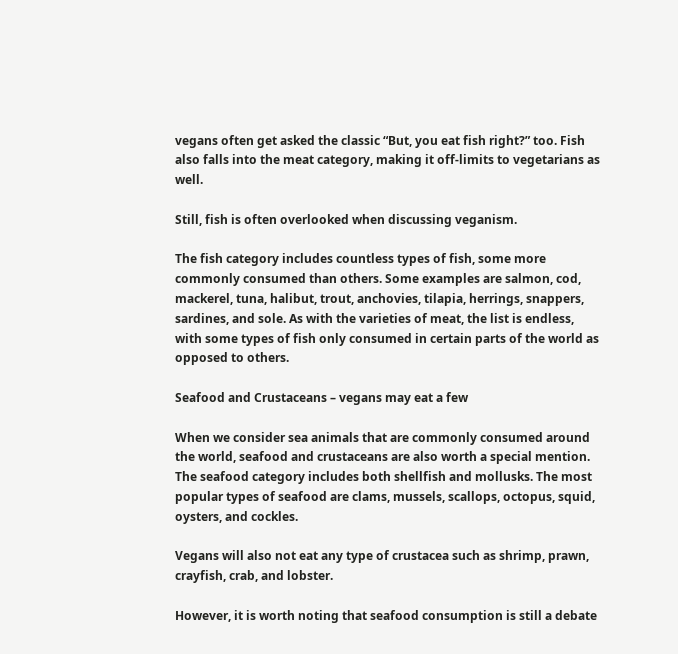vegans often get asked the classic “But, you eat fish right?” too. Fish also falls into the meat category, making it off-limits to vegetarians as well.

Still, fish is often overlooked when discussing veganism.

The fish category includes countless types of fish, some more commonly consumed than others. Some examples are salmon, cod, mackerel, tuna, halibut, trout, anchovies, tilapia, herrings, snappers, sardines, and sole. As with the varieties of meat, the list is endless, with some types of fish only consumed in certain parts of the world as opposed to others.

Seafood and Crustaceans – vegans may eat a few

When we consider sea animals that are commonly consumed around the world, seafood and crustaceans are also worth a special mention. The seafood category includes both shellfish and mollusks. The most popular types of seafood are clams, mussels, scallops, octopus, squid, oysters, and cockles.

Vegans will also not eat any type of crustacea such as shrimp, prawn, crayfish, crab, and lobster.

However, it is worth noting that seafood consumption is still a debate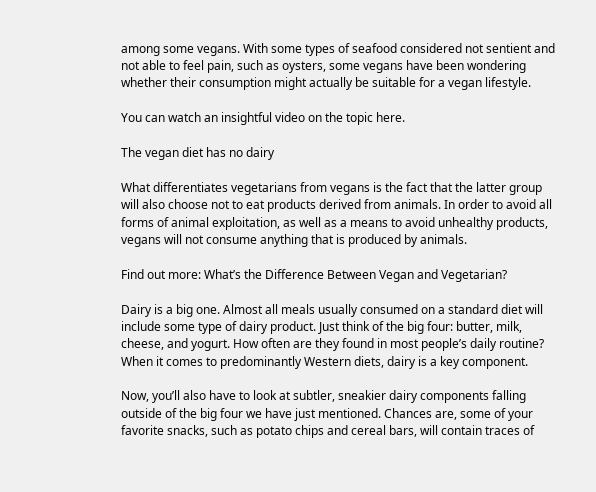among some vegans. With some types of seafood considered not sentient and not able to feel pain, such as oysters, some vegans have been wondering whether their consumption might actually be suitable for a vegan lifestyle.

You can watch an insightful video on the topic here.

The vegan diet has no dairy

What differentiates vegetarians from vegans is the fact that the latter group will also choose not to eat products derived from animals. In order to avoid all forms of animal exploitation, as well as a means to avoid unhealthy products, vegans will not consume anything that is produced by animals.

Find out more: What’s the Difference Between Vegan and Vegetarian?

Dairy is a big one. Almost all meals usually consumed on a standard diet will include some type of dairy product. Just think of the big four: butter, milk, cheese, and yogurt. How often are they found in most people’s daily routine? When it comes to predominantly Western diets, dairy is a key component.

Now, you’ll also have to look at subtler, sneakier dairy components falling outside of the big four we have just mentioned. Chances are, some of your favorite snacks, such as potato chips and cereal bars, will contain traces of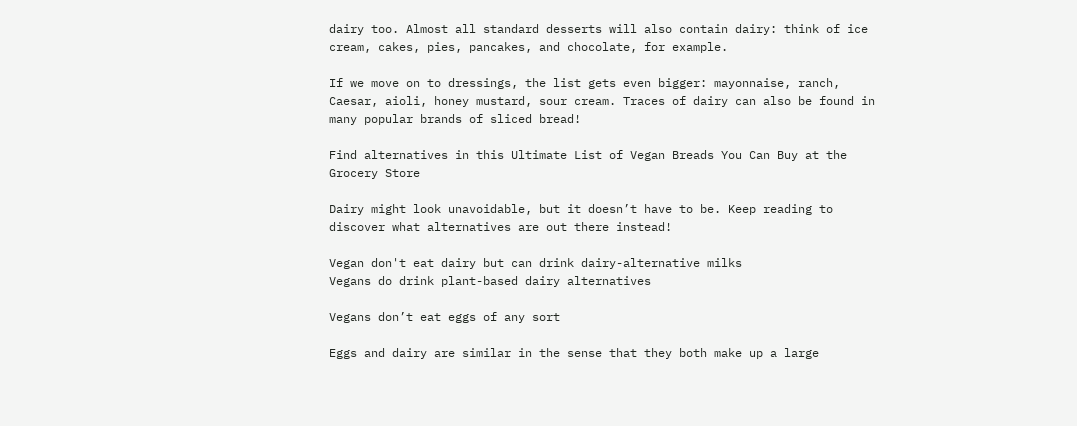dairy too. Almost all standard desserts will also contain dairy: think of ice cream, cakes, pies, pancakes, and chocolate, for example.

If we move on to dressings, the list gets even bigger: mayonnaise, ranch, Caesar, aioli, honey mustard, sour cream. Traces of dairy can also be found in many popular brands of sliced bread!

Find alternatives in this Ultimate List of Vegan Breads You Can Buy at the Grocery Store

Dairy might look unavoidable, but it doesn’t have to be. Keep reading to discover what alternatives are out there instead!

Vegan don't eat dairy but can drink dairy-alternative milks
Vegans do drink plant-based dairy alternatives

Vegans don’t eat eggs of any sort

Eggs and dairy are similar in the sense that they both make up a large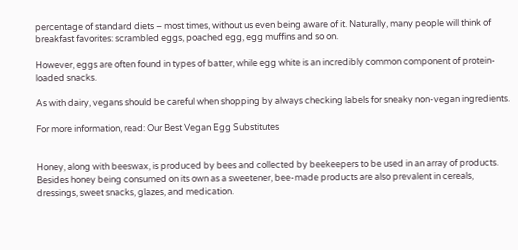percentage of standard diets – most times, without us even being aware of it. Naturally, many people will think of breakfast favorites: scrambled eggs, poached egg, egg muffins and so on.

However, eggs are often found in types of batter, while egg white is an incredibly common component of protein-loaded snacks.

As with dairy, vegans should be careful when shopping by always checking labels for sneaky non-vegan ingredients.

For more information, read: Our Best Vegan Egg Substitutes


Honey, along with beeswax, is produced by bees and collected by beekeepers to be used in an array of products. Besides honey being consumed on its own as a sweetener, bee-made products are also prevalent in cereals, dressings, sweet snacks, glazes, and medication.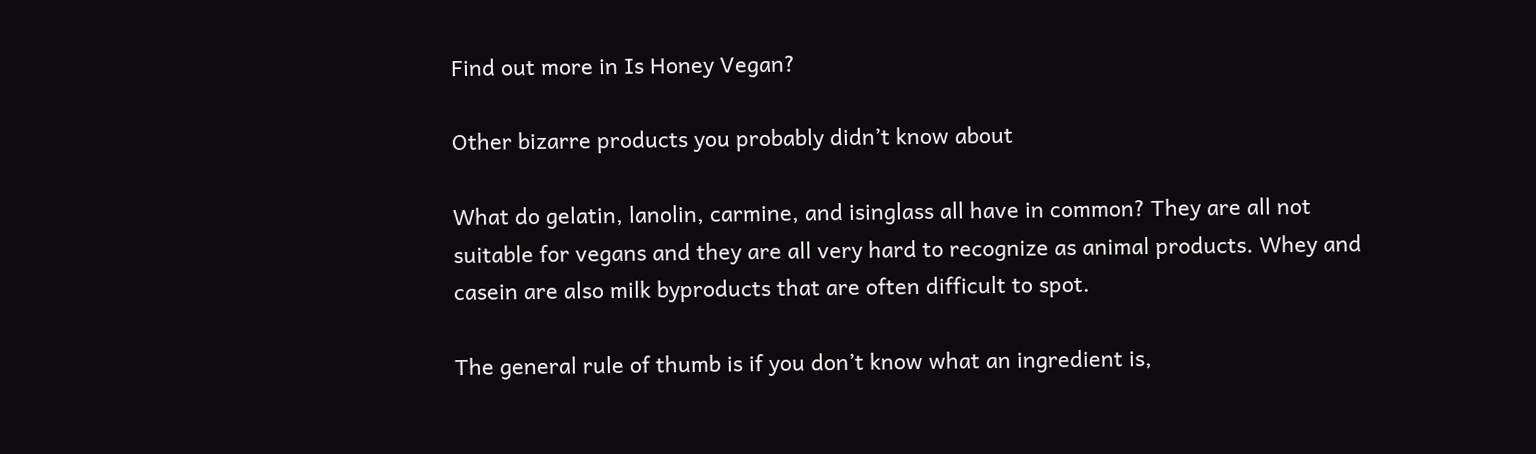Find out more in Is Honey Vegan?

Other bizarre products you probably didn’t know about

What do gelatin, lanolin, carmine, and isinglass all have in common? They are all not suitable for vegans and they are all very hard to recognize as animal products. Whey and casein are also milk byproducts that are often difficult to spot.

The general rule of thumb is if you don’t know what an ingredient is,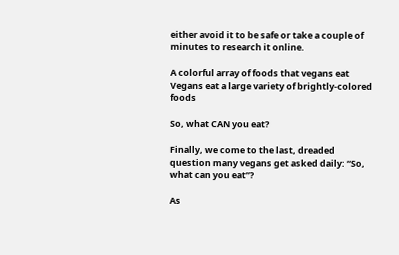either avoid it to be safe or take a couple of minutes to research it online.

A colorful array of foods that vegans eat
Vegans eat a large variety of brightly-colored foods

So, what CAN you eat?

Finally, we come to the last, dreaded question many vegans get asked daily: “So, what can you eat”?

As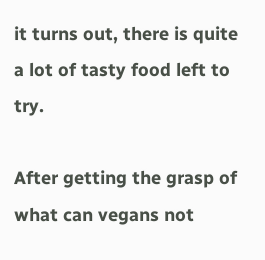it turns out, there is quite a lot of tasty food left to try.

After getting the grasp of what can vegans not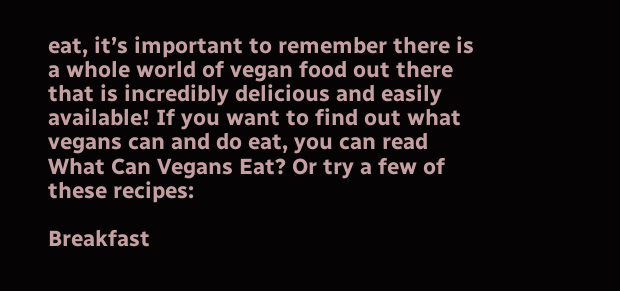eat, it’s important to remember there is a whole world of vegan food out there that is incredibly delicious and easily available! If you want to find out what vegans can and do eat, you can read What Can Vegans Eat? Or try a few of these recipes:

Breakfast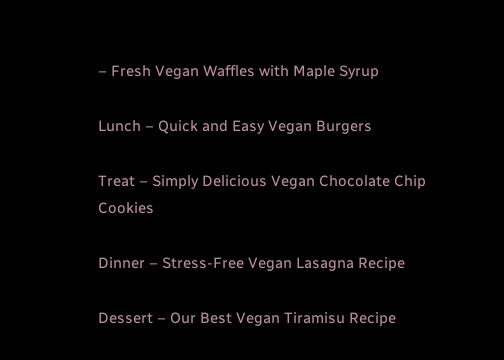– Fresh Vegan Waffles with Maple Syrup

Lunch – Quick and Easy Vegan Burgers

Treat – Simply Delicious Vegan Chocolate Chip Cookies

Dinner – Stress-Free Vegan Lasagna Recipe

Dessert – Our Best Vegan Tiramisu Recipe